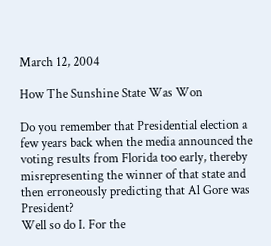March 12, 2004

How The Sunshine State Was Won

Do you remember that Presidential election a few years back when the media announced the voting results from Florida too early, thereby misrepresenting the winner of that state and then erroneously predicting that Al Gore was President?
Well so do I. For the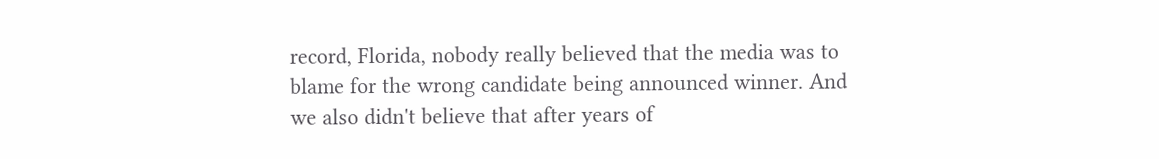record, Florida, nobody really believed that the media was to blame for the wrong candidate being announced winner. And we also didn't believe that after years of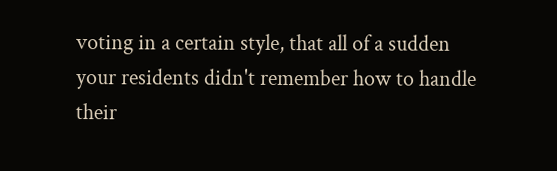voting in a certain style, that all of a sudden your residents didn't remember how to handle their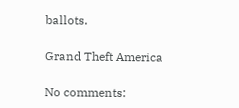ballots.

Grand Theft America

No comments: